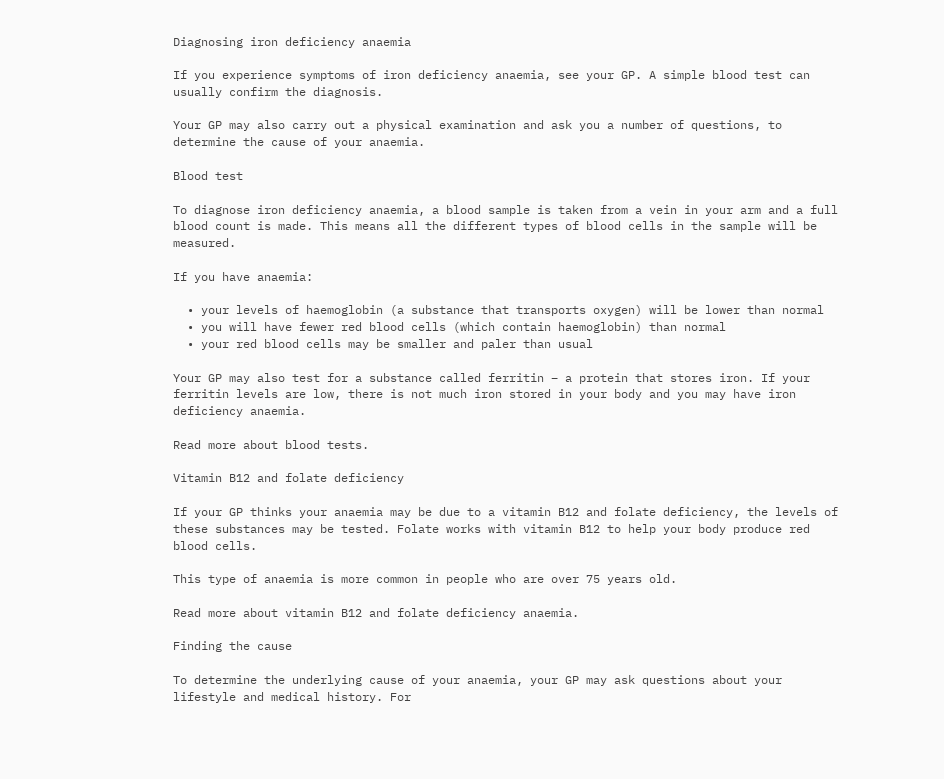Diagnosing iron deficiency anaemia

If you experience symptoms of iron deficiency anaemia, see your GP. A simple blood test can usually confirm the diagnosis.

Your GP may also carry out a physical examination and ask you a number of questions, to determine the cause of your anaemia.

Blood test

To diagnose iron deficiency anaemia, a blood sample is taken from a vein in your arm and a full blood count is made. This means all the different types of blood cells in the sample will be measured.

If you have anaemia:

  • your levels of haemoglobin (a substance that transports oxygen) will be lower than normal
  • you will have fewer red blood cells (which contain haemoglobin) than normal
  • your red blood cells may be smaller and paler than usual

Your GP may also test for a substance called ferritin – a protein that stores iron. If your ferritin levels are low, there is not much iron stored in your body and you may have iron deficiency anaemia.

Read more about blood tests.

Vitamin B12 and folate deficiency

If your GP thinks your anaemia may be due to a vitamin B12 and folate deficiency, the levels of these substances may be tested. Folate works with vitamin B12 to help your body produce red blood cells.

This type of anaemia is more common in people who are over 75 years old.

Read more about vitamin B12 and folate deficiency anaemia.

Finding the cause

To determine the underlying cause of your anaemia, your GP may ask questions about your lifestyle and medical history. For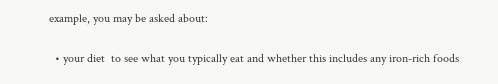example, you may be asked about:

  • your diet  to see what you typically eat and whether this includes any iron-rich foods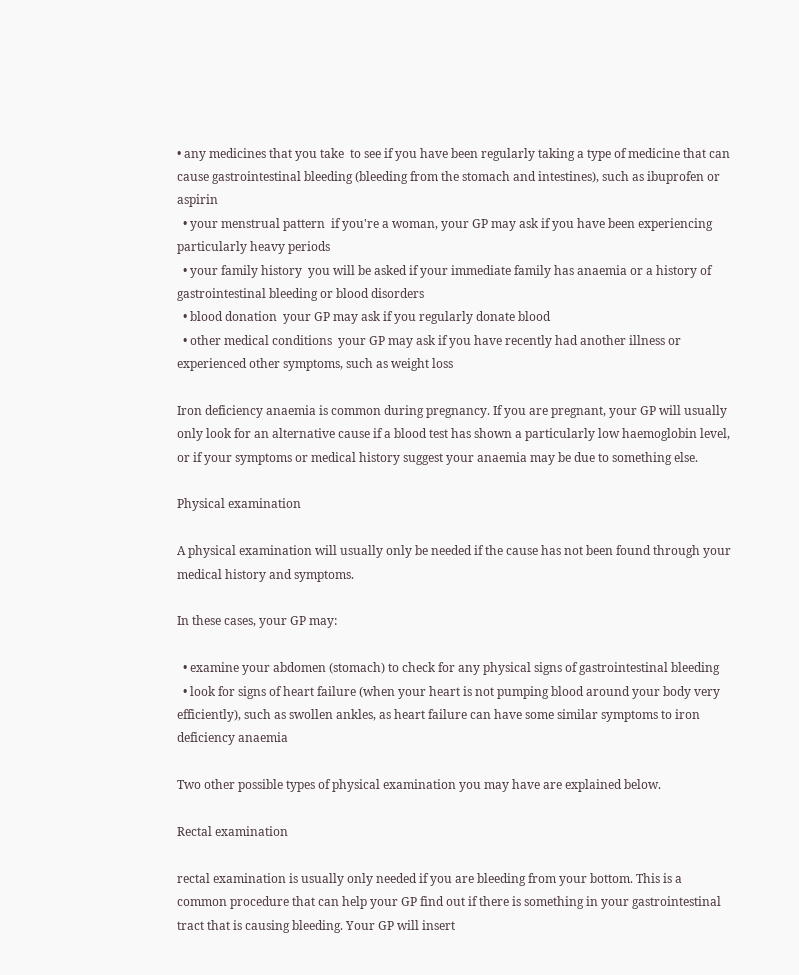• any medicines that you take  to see if you have been regularly taking a type of medicine that can cause gastrointestinal bleeding (bleeding from the stomach and intestines), such as ibuprofen or aspirin
  • your menstrual pattern  if you're a woman, your GP may ask if you have been experiencing particularly heavy periods
  • your family history  you will be asked if your immediate family has anaemia or a history of gastrointestinal bleeding or blood disorders
  • blood donation  your GP may ask if you regularly donate blood
  • other medical conditions  your GP may ask if you have recently had another illness or experienced other symptoms, such as weight loss

Iron deficiency anaemia is common during pregnancy. If you are pregnant, your GP will usually only look for an alternative cause if a blood test has shown a particularly low haemoglobin level, or if your symptoms or medical history suggest your anaemia may be due to something else.

Physical examination

A physical examination will usually only be needed if the cause has not been found through your medical history and symptoms.

In these cases, your GP may:

  • examine your abdomen (stomach) to check for any physical signs of gastrointestinal bleeding
  • look for signs of heart failure (when your heart is not pumping blood around your body very efficiently), such as swollen ankles, as heart failure can have some similar symptoms to iron deficiency anaemia

Two other possible types of physical examination you may have are explained below.

Rectal examination

rectal examination is usually only needed if you are bleeding from your bottom. This is a common procedure that can help your GP find out if there is something in your gastrointestinal tract that is causing bleeding. Your GP will insert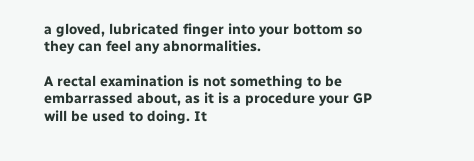a gloved, lubricated finger into your bottom so they can feel any abnormalities.

A rectal examination is not something to be embarrassed about, as it is a procedure your GP will be used to doing. It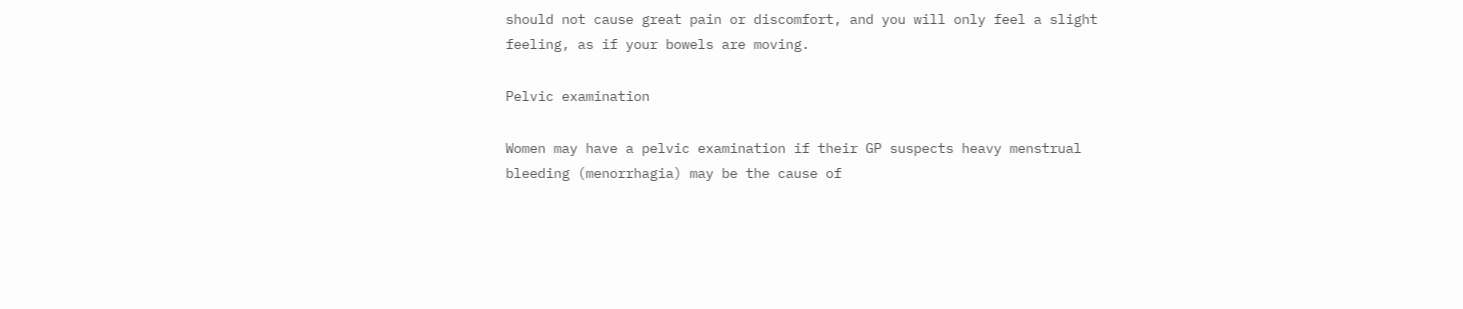should not cause great pain or discomfort, and you will only feel a slight feeling, as if your bowels are moving.

Pelvic examination

Women may have a pelvic examination if their GP suspects heavy menstrual bleeding (menorrhagia) may be the cause of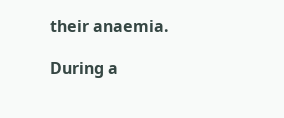their anaemia.

During a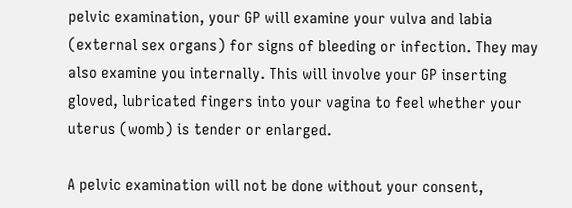pelvic examination, your GP will examine your vulva and labia (external sex organs) for signs of bleeding or infection. They may also examine you internally. This will involve your GP inserting gloved, lubricated fingers into your vagina to feel whether your uterus (womb) is tender or enlarged.

A pelvic examination will not be done without your consent,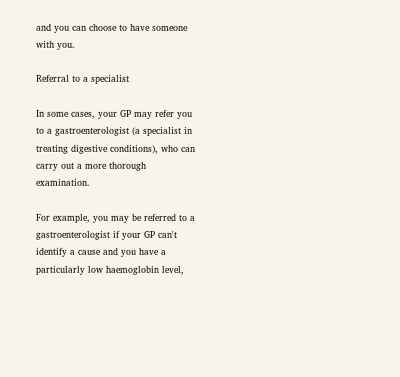and you can choose to have someone with you.

Referral to a specialist

In some cases, your GP may refer you to a gastroenterologist (a specialist in treating digestive conditions), who can carry out a more thorough examination.

For example, you may be referred to a gastroenterologist if your GP can't identify a cause and you have a particularly low haemoglobin level,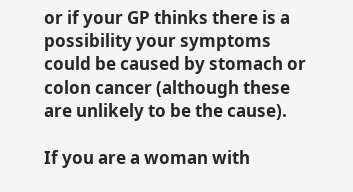or if your GP thinks there is a possibility your symptoms could be caused by stomach or colon cancer (although these are unlikely to be the cause).

If you are a woman with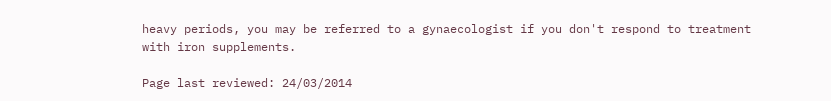heavy periods, you may be referred to a gynaecologist if you don't respond to treatment with iron supplements.

Page last reviewed: 24/03/2014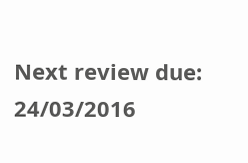Next review due: 24/03/2016